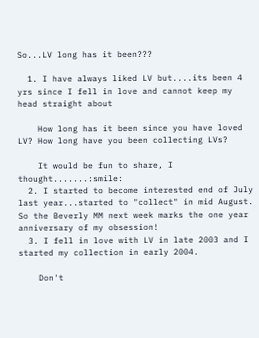So...LV long has it been???

  1. I have always liked LV but....its been 4 yrs since I fell in love and cannot keep my head straight about

    How long has it been since you have loved LV? How long have you been collecting LVs?

    It would be fun to share, I thought.......:smile:
  2. I started to become interested end of July last year...started to "collect" in mid August. So the Beverly MM next week marks the one year anniversary of my obsession!
  3. I fell in love with LV in late 2003 and I started my collection in early 2004.

    Don't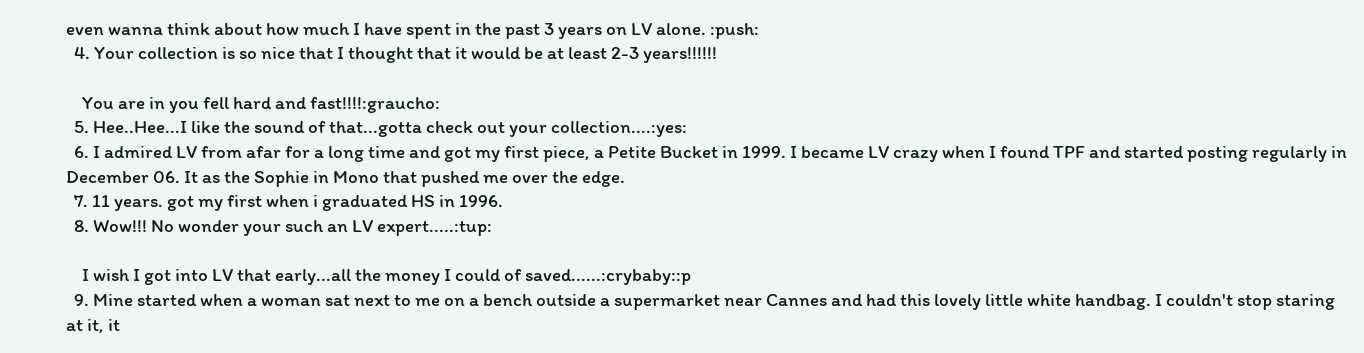even wanna think about how much I have spent in the past 3 years on LV alone. :push:
  4. Your collection is so nice that I thought that it would be at least 2-3 years!!!!!!

    You are in you fell hard and fast!!!!:graucho:
  5. Hee..Hee...I like the sound of that...gotta check out your collection....:yes:
  6. I admired LV from afar for a long time and got my first piece, a Petite Bucket in 1999. I became LV crazy when I found TPF and started posting regularly in December 06. It as the Sophie in Mono that pushed me over the edge.
  7. 11 years. got my first when i graduated HS in 1996.
  8. Wow!!! No wonder your such an LV expert.....:tup:

    I wish I got into LV that early...all the money I could of saved......:crybaby::p
  9. Mine started when a woman sat next to me on a bench outside a supermarket near Cannes and had this lovely little white handbag. I couldn't stop staring at it, it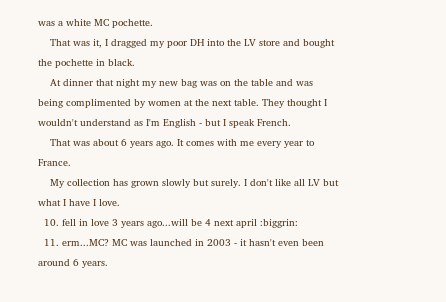was a white MC pochette.
    That was it, I dragged my poor DH into the LV store and bought the pochette in black.
    At dinner that night my new bag was on the table and was being complimented by women at the next table. They thought I wouldn't understand as I'm English - but I speak French.
    That was about 6 years ago. It comes with me every year to France.
    My collection has grown slowly but surely. I don't like all LV but what I have I love.
  10. fell in love 3 years ago...will be 4 next april :biggrin:
  11. erm...MC? MC was launched in 2003 - it hasn't even been around 6 years.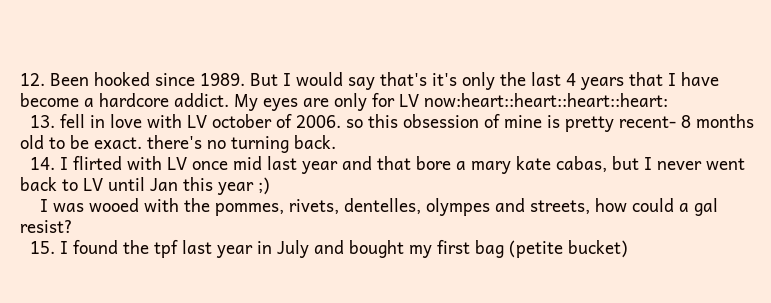12. Been hooked since 1989. But I would say that's it's only the last 4 years that I have become a hardcore addict. My eyes are only for LV now:heart::heart::heart::heart:
  13. fell in love with LV october of 2006. so this obsession of mine is pretty recent- 8 months old to be exact. there's no turning back.
  14. I flirted with LV once mid last year and that bore a mary kate cabas, but I never went back to LV until Jan this year ;)
    I was wooed with the pommes, rivets, dentelles, olympes and streets, how could a gal resist?
  15. I found the tpf last year in July and bought my first bag (petite bucket)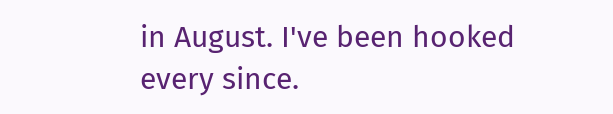in August. I've been hooked every since.